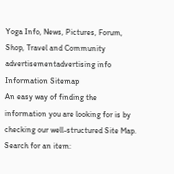Yoga Info, News, Pictures, Forum, Shop, Travel and Community
advertisementadvertising info
Information Sitemap
An easy way of finding the information you are looking for is by checking our well-structured Site Map.
Search for an item: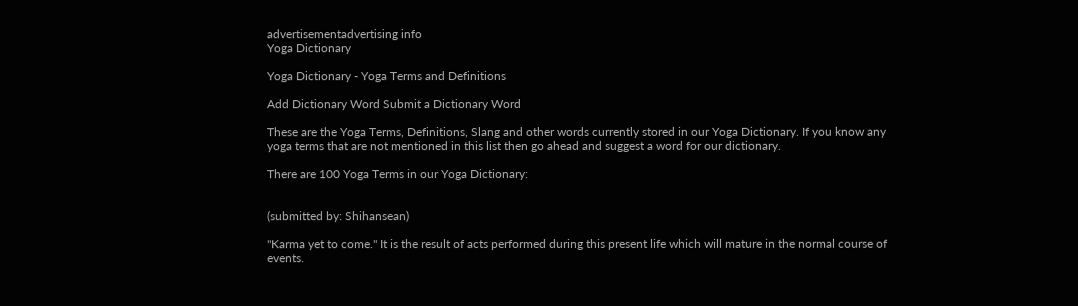advertisementadvertising info
Yoga Dictionary

Yoga Dictionary - Yoga Terms and Definitions

Add Dictionary Word Submit a Dictionary Word

These are the Yoga Terms, Definitions, Slang and other words currently stored in our Yoga Dictionary. If you know any yoga terms that are not mentioned in this list then go ahead and suggest a word for our dictionary.

There are 100 Yoga Terms in our Yoga Dictionary:


(submitted by: Shihansean)

"Karma yet to come." It is the result of acts performed during this present life which will mature in the normal course of events.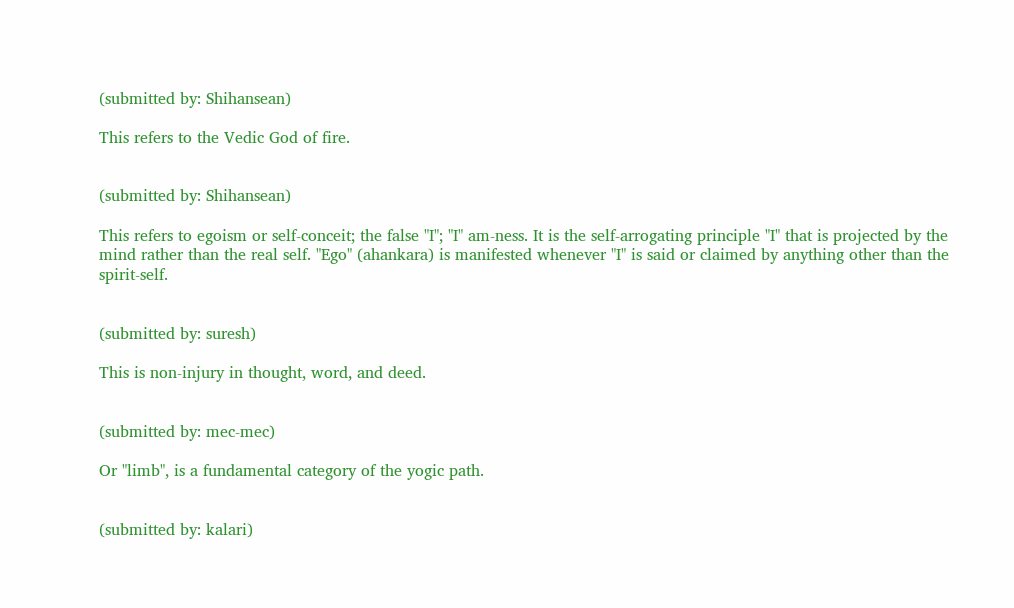(submitted by: Shihansean)

This refers to the Vedic God of fire.


(submitted by: Shihansean)

This refers to egoism or self-conceit; the false "I"; "I" am-ness. It is the self-arrogating principle "I" that is projected by the mind rather than the real self. "Ego" (ahankara) is manifested whenever "I" is said or claimed by anything other than the spirit-self.


(submitted by: suresh)

This is non-injury in thought, word, and deed.


(submitted by: mec-mec)

Or "limb", is a fundamental category of the yogic path.


(submitted by: kalari)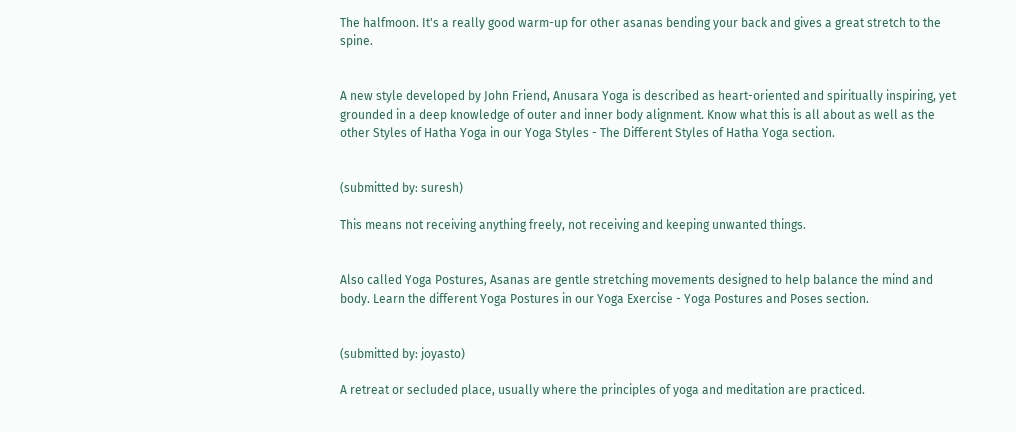The halfmoon. It's a really good warm-up for other asanas bending your back and gives a great stretch to the spine.


A new style developed by John Friend, Anusara Yoga is described as heart-oriented and spiritually inspiring, yet grounded in a deep knowledge of outer and inner body alignment. Know what this is all about as well as the other Styles of Hatha Yoga in our Yoga Styles - The Different Styles of Hatha Yoga section.


(submitted by: suresh)

This means not receiving anything freely, not receiving and keeping unwanted things.


Also called Yoga Postures, Asanas are gentle stretching movements designed to help balance the mind and body. Learn the different Yoga Postures in our Yoga Exercise - Yoga Postures and Poses section.


(submitted by: joyasto)

A retreat or secluded place, usually where the principles of yoga and meditation are practiced.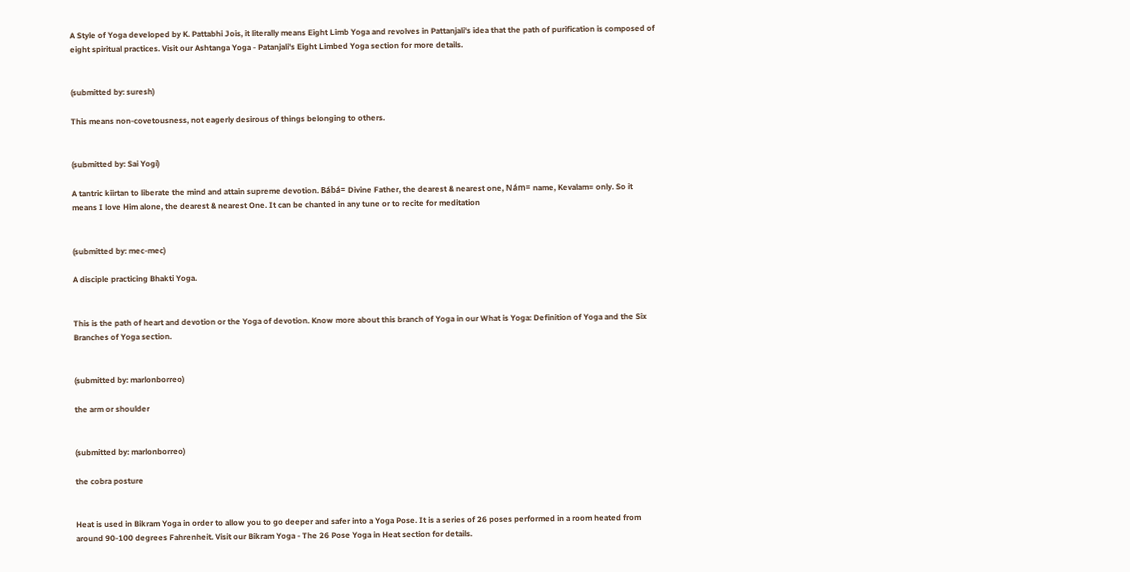A Style of Yoga developed by K. Pattabhi Jois, it literally means Eight Limb Yoga and revolves in Pattanjali's idea that the path of purification is composed of eight spiritual practices. Visit our Ashtanga Yoga - Patanjali's Eight Limbed Yoga section for more details.


(submitted by: suresh)

This means non-covetousness, not eagerly desirous of things belonging to others.


(submitted by: Sai Yogi)

A tantric kiirtan to liberate the mind and attain supreme devotion. Bábá= Divine Father, the dearest & nearest one, Nám= name, Kevalam= only. So it means I love Him alone, the dearest & nearest One. It can be chanted in any tune or to recite for meditation


(submitted by: mec-mec)

A disciple practicing Bhakti Yoga.


This is the path of heart and devotion or the Yoga of devotion. Know more about this branch of Yoga in our What is Yoga: Definition of Yoga and the Six Branches of Yoga section.


(submitted by: marlonborreo)

the arm or shoulder


(submitted by: marlonborreo)

the cobra posture


Heat is used in Bikram Yoga in order to allow you to go deeper and safer into a Yoga Pose. It is a series of 26 poses performed in a room heated from around 90-100 degrees Fahrenheit. Visit our Bikram Yoga - The 26 Pose Yoga in Heat section for details.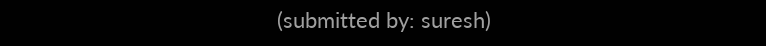(submitted by: suresh)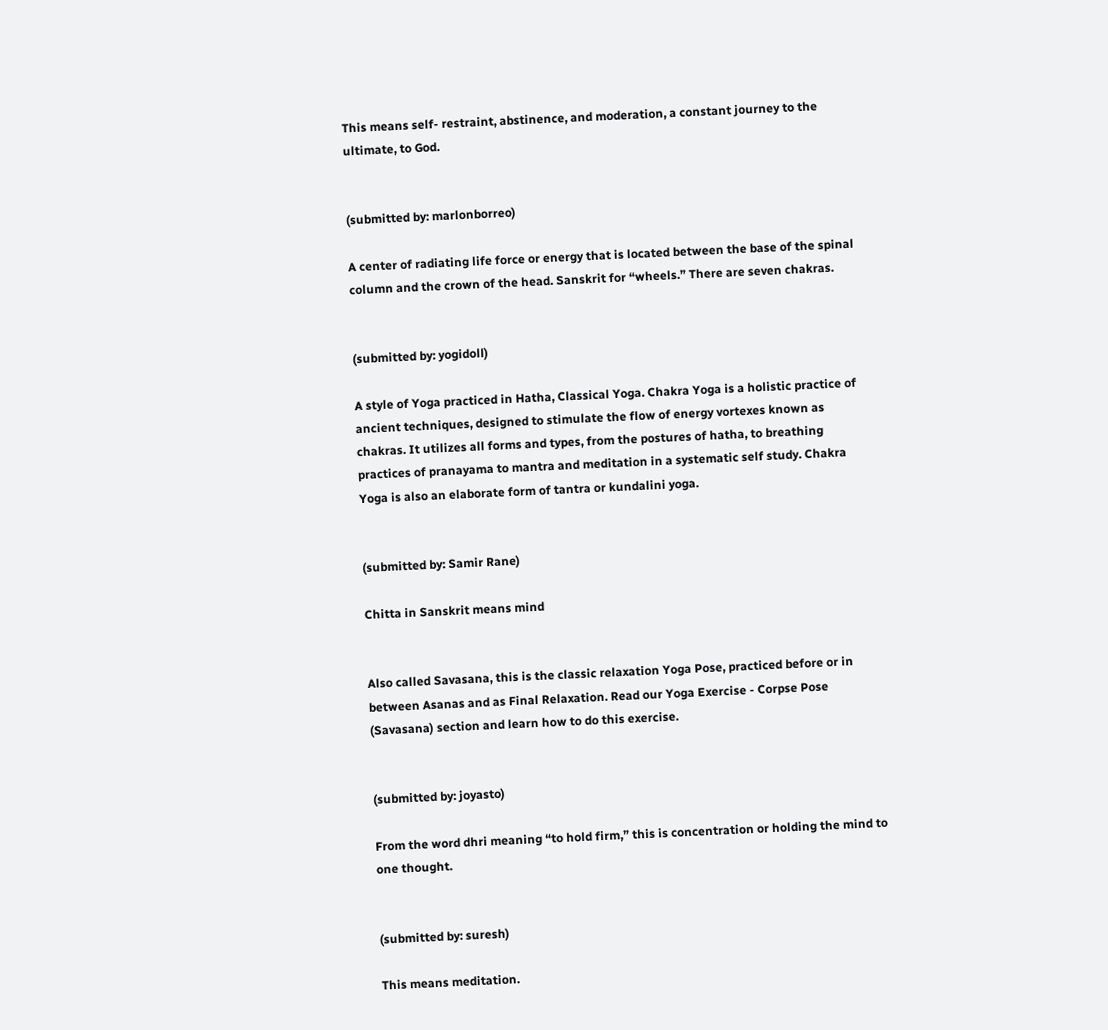This means self- restraint, abstinence, and moderation, a constant journey to the ultimate, to God.


(submitted by: marlonborreo)

A center of radiating life force or energy that is located between the base of the spinal column and the crown of the head. Sanskrit for “wheels.” There are seven chakras.


(submitted by: yogidoll)

A style of Yoga practiced in Hatha, Classical Yoga. Chakra Yoga is a holistic practice of ancient techniques, designed to stimulate the flow of energy vortexes known as chakras. It utilizes all forms and types, from the postures of hatha, to breathing practices of pranayama to mantra and meditation in a systematic self study. Chakra Yoga is also an elaborate form of tantra or kundalini yoga.


(submitted by: Samir Rane)

Chitta in Sanskrit means mind


Also called Savasana, this is the classic relaxation Yoga Pose, practiced before or in between Asanas and as Final Relaxation. Read our Yoga Exercise - Corpse Pose (Savasana) section and learn how to do this exercise.


(submitted by: joyasto)

From the word dhri meaning “to hold firm,” this is concentration or holding the mind to one thought.


(submitted by: suresh)

This means meditation.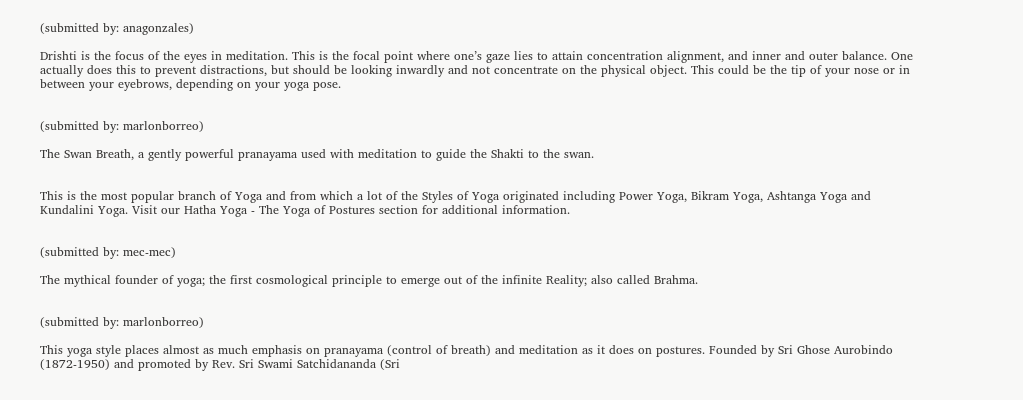(submitted by: anagonzales)

Drishti is the focus of the eyes in meditation. This is the focal point where one’s gaze lies to attain concentration alignment, and inner and outer balance. One actually does this to prevent distractions, but should be looking inwardly and not concentrate on the physical object. This could be the tip of your nose or in between your eyebrows, depending on your yoga pose.


(submitted by: marlonborreo)

The Swan Breath, a gently powerful pranayama used with meditation to guide the Shakti to the swan.


This is the most popular branch of Yoga and from which a lot of the Styles of Yoga originated including Power Yoga, Bikram Yoga, Ashtanga Yoga and Kundalini Yoga. Visit our Hatha Yoga - The Yoga of Postures section for additional information.


(submitted by: mec-mec)

The mythical founder of yoga; the first cosmological principle to emerge out of the infinite Reality; also called Brahma.


(submitted by: marlonborreo)

This yoga style places almost as much emphasis on pranayama (control of breath) and meditation as it does on postures. Founded by Sri Ghose Aurobindo (1872-1950) and promoted by Rev. Sri Swami Satchidananda (Sri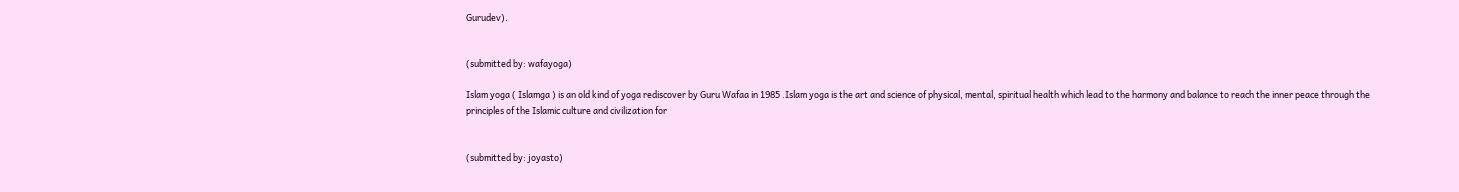Gurudev).


(submitted by: wafayoga)

Islam yoga ( Islamga ) is an old kind of yoga rediscover by Guru Wafaa in 1985 .Islam yoga is the art and science of physical, mental, spiritual health which lead to the harmony and balance to reach the inner peace through the principles of the Islamic culture and civilization for


(submitted by: joyasto)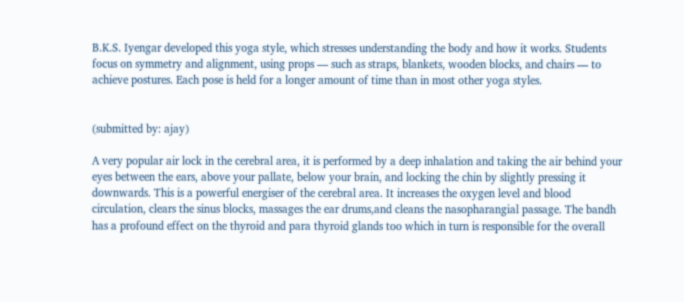B.K.S. Iyengar developed this yoga style, which stresses understanding the body and how it works. Students focus on symmetry and alignment, using props — such as straps, blankets, wooden blocks, and chairs — to achieve postures. Each pose is held for a longer amount of time than in most other yoga styles.


(submitted by: ajay)

A very popular air lock in the cerebral area, it is performed by a deep inhalation and taking the air behind your eyes between the ears, above your pallate, below your brain, and locking the chin by slightly pressing it downwards. This is a powerful energiser of the cerebral area. It increases the oxygen level and blood circulation, clears the sinus blocks, massages the ear drums,and cleans the nasopharangial passage. The bandh has a profound effect on the thyroid and para thyroid glands too which in turn is responsible for the overall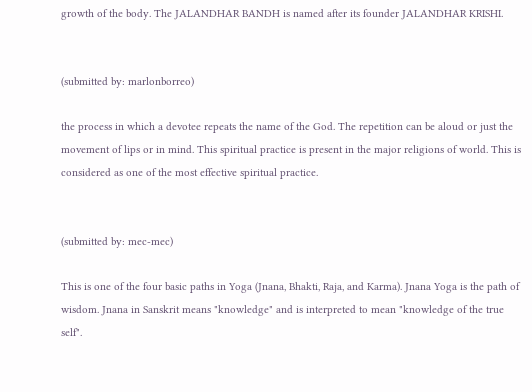growth of the body. The JALANDHAR BANDH is named after its founder JALANDHAR KRISHI.


(submitted by: marlonborreo)

the process in which a devotee repeats the name of the God. The repetition can be aloud or just the movement of lips or in mind. This spiritual practice is present in the major religions of world. This is considered as one of the most effective spiritual practice.


(submitted by: mec-mec)

This is one of the four basic paths in Yoga (Jnana, Bhakti, Raja, and Karma). Jnana Yoga is the path of wisdom. Jnana in Sanskrit means "knowledge" and is interpreted to mean "knowledge of the true self".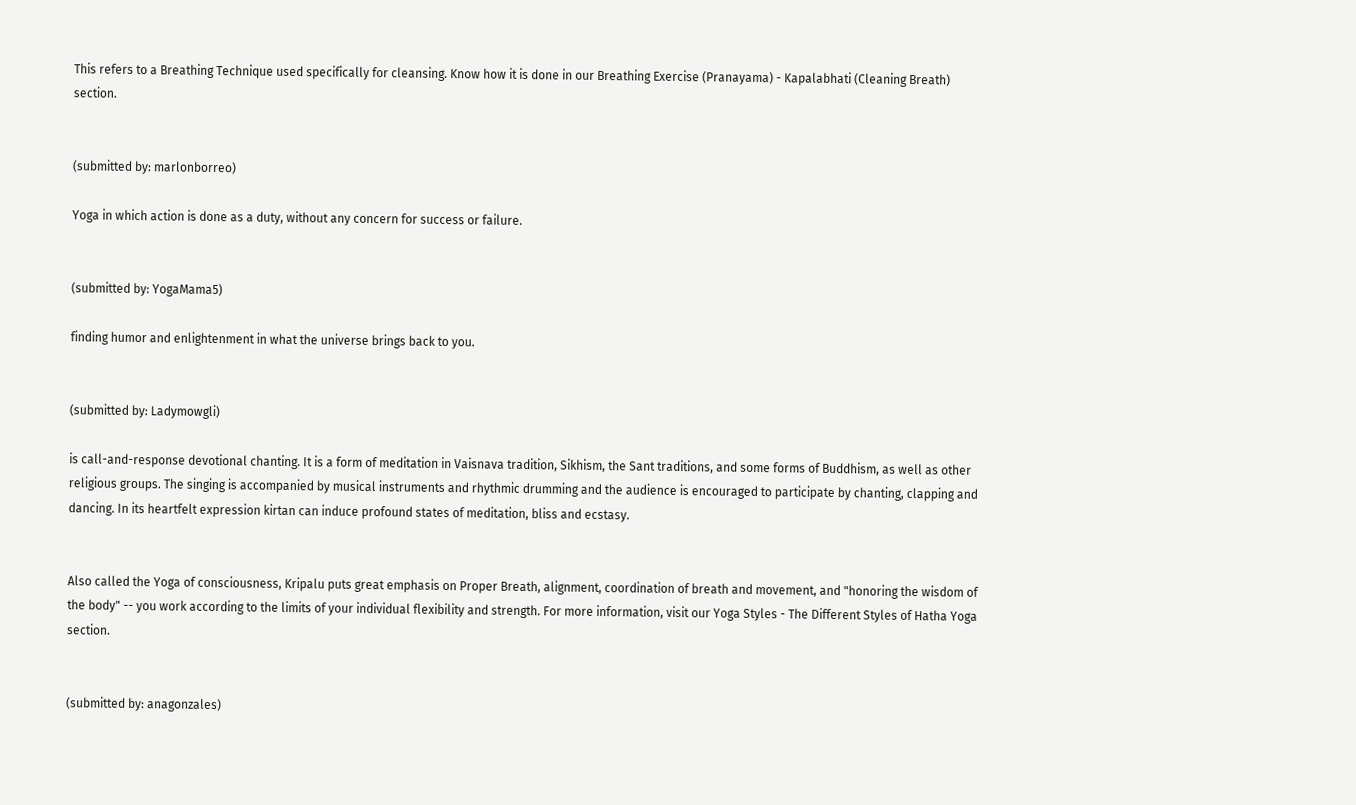This refers to a Breathing Technique used specifically for cleansing. Know how it is done in our Breathing Exercise (Pranayama) - Kapalabhati (Cleaning Breath) section.


(submitted by: marlonborreo)

Yoga in which action is done as a duty, without any concern for success or failure.


(submitted by: YogaMama5)

finding humor and enlightenment in what the universe brings back to you.


(submitted by: Ladymowgli)

is call-and-response devotional chanting. It is a form of meditation in Vaisnava tradition, Sikhism, the Sant traditions, and some forms of Buddhism, as well as other religious groups. The singing is accompanied by musical instruments and rhythmic drumming and the audience is encouraged to participate by chanting, clapping and dancing. In its heartfelt expression kirtan can induce profound states of meditation, bliss and ecstasy.


Also called the Yoga of consciousness, Kripalu puts great emphasis on Proper Breath, alignment, coordination of breath and movement, and "honoring the wisdom of the body" -- you work according to the limits of your individual flexibility and strength. For more information, visit our Yoga Styles - The Different Styles of Hatha Yoga section.


(submitted by: anagonzales)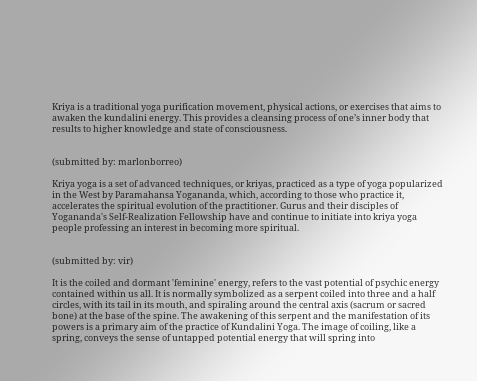Kriya is a traditional yoga purification movement, physical actions, or exercises that aims to awaken the kundalini energy. This provides a cleansing process of one’s inner body that results to higher knowledge and state of consciousness.


(submitted by: marlonborreo)

Kriya yoga is a set of advanced techniques, or kriyas, practiced as a type of yoga popularized in the West by Paramahansa Yogananda, which, according to those who practice it, accelerates the spiritual evolution of the practitioner. Gurus and their disciples of Yogananda's Self-Realization Fellowship have and continue to initiate into kriya yoga people professing an interest in becoming more spiritual.


(submitted by: vir)

It is the coiled and dormant 'feminine' energy, refers to the vast potential of psychic energy contained within us all. It is normally symbolized as a serpent coiled into three and a half circles, with its tail in its mouth, and spiraling around the central axis (sacrum or sacred bone) at the base of the spine. The awakening of this serpent and the manifestation of its powers is a primary aim of the practice of Kundalini Yoga. The image of coiling, like a spring, conveys the sense of untapped potential energy that will spring into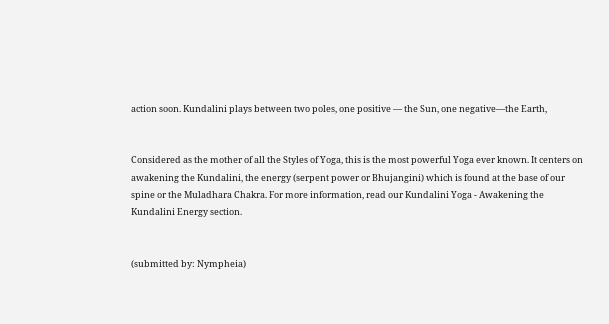action soon. Kundalini plays between two poles, one positive — the Sun, one negative—the Earth,


Considered as the mother of all the Styles of Yoga, this is the most powerful Yoga ever known. It centers on awakening the Kundalini, the energy (serpent power or Bhujangini) which is found at the base of our spine or the Muladhara Chakra. For more information, read our Kundalini Yoga - Awakening the Kundalini Energy section.


(submitted by: Nympheia)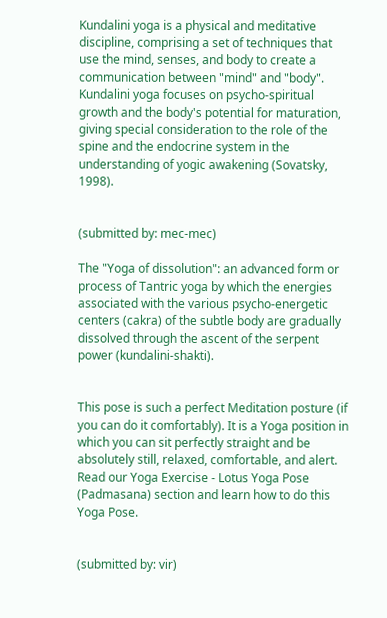Kundalini yoga is a physical and meditative discipline, comprising a set of techniques that use the mind, senses, and body to create a communication between "mind" and "body". Kundalini yoga focuses on psycho-spiritual growth and the body's potential for maturation, giving special consideration to the role of the spine and the endocrine system in the understanding of yogic awakening (Sovatsky, 1998).


(submitted by: mec-mec)

The "Yoga of dissolution": an advanced form or process of Tantric yoga by which the energies associated with the various psycho-energetic centers (cakra) of the subtle body are gradually dissolved through the ascent of the serpent power (kundalini-shakti).


This pose is such a perfect Meditation posture (if you can do it comfortably). It is a Yoga position in which you can sit perfectly straight and be absolutely still, relaxed, comfortable, and alert. Read our Yoga Exercise - Lotus Yoga Pose (Padmasana) section and learn how to do this Yoga Pose.


(submitted by: vir)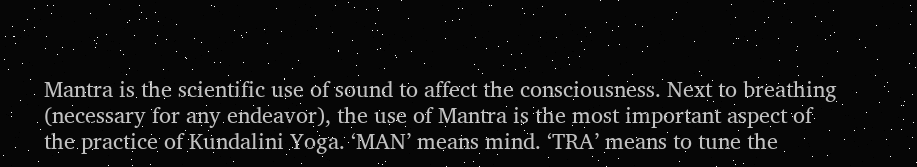Mantra is the scientific use of sound to affect the consciousness. Next to breathing (necessary for any endeavor), the use of Mantra is the most important aspect of the practice of Kundalini Yoga. ‘MAN’ means mind. ‘TRA’ means to tune the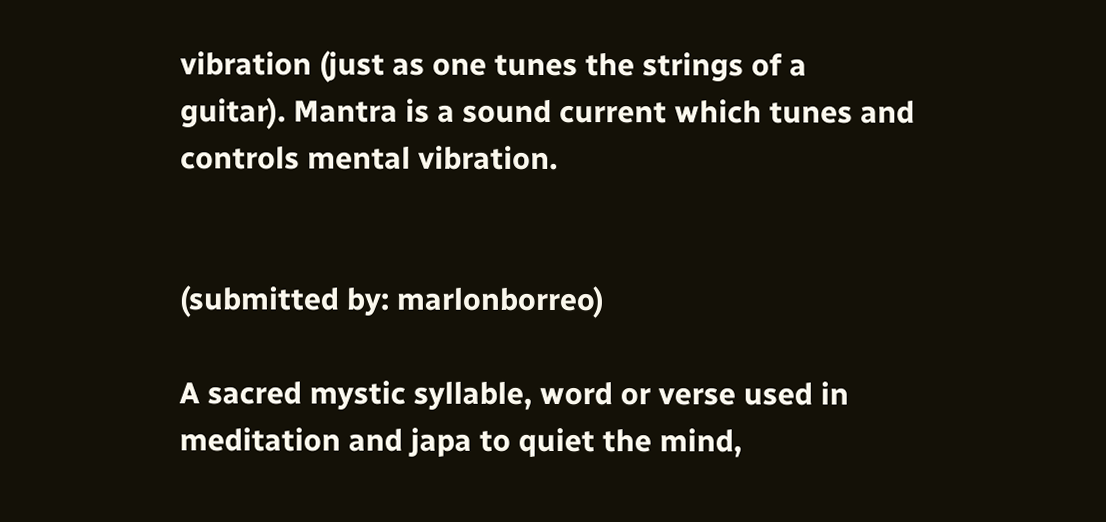vibration (just as one tunes the strings of a guitar). Mantra is a sound current which tunes and controls mental vibration.


(submitted by: marlonborreo)

A sacred mystic syllable, word or verse used in meditation and japa to quiet the mind,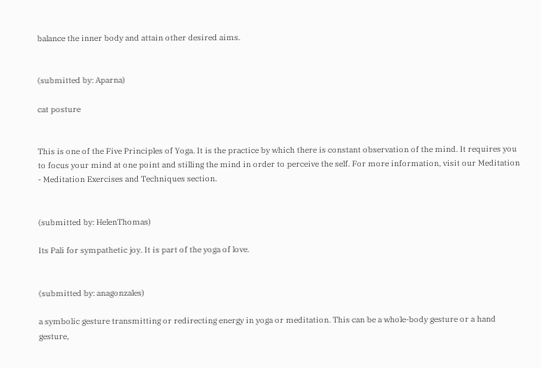balance the inner body and attain other desired aims.


(submitted by: Aparna)

cat posture


This is one of the Five Principles of Yoga. It is the practice by which there is constant observation of the mind. It requires you to focus your mind at one point and stilling the mind in order to perceive the self. For more information, visit our Meditation - Meditation Exercises and Techniques section.


(submitted by: HelenThomas)

Its Pali for sympathetic joy. It is part of the yoga of love.


(submitted by: anagonzales)

a symbolic gesture transmitting or redirecting energy in yoga or meditation. This can be a whole-body gesture or a hand gesture,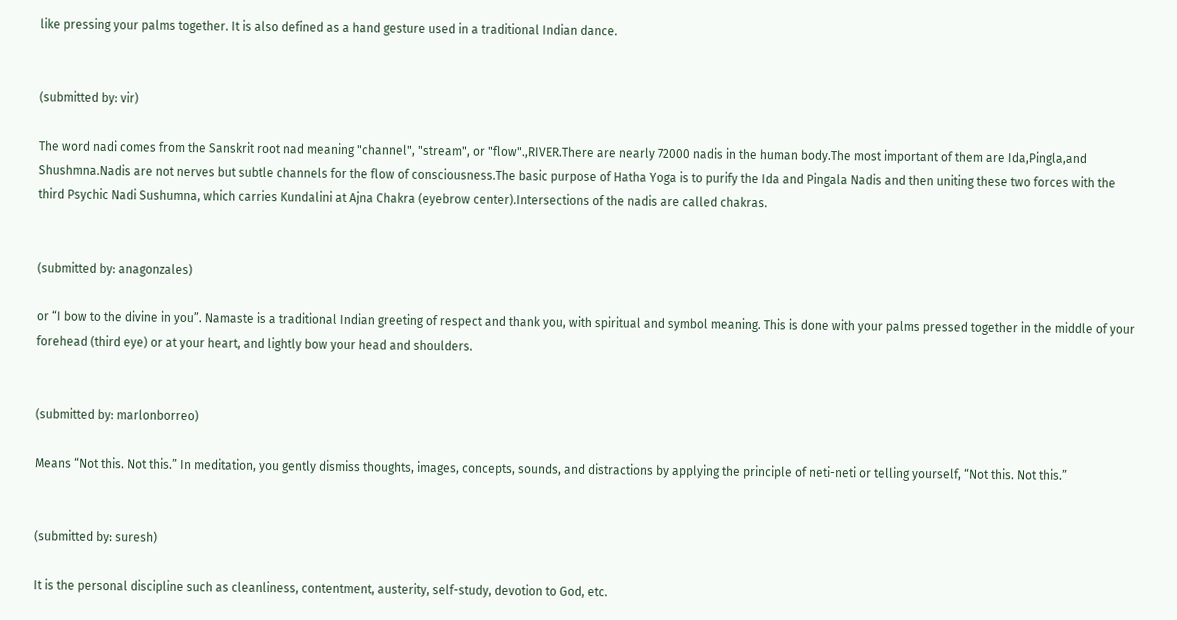like pressing your palms together. It is also defined as a hand gesture used in a traditional Indian dance.


(submitted by: vir)

The word nadi comes from the Sanskrit root nad meaning "channel", "stream", or "flow".,RIVER.There are nearly 72000 nadis in the human body.The most important of them are Ida,Pingla,and Shushmna.Nadis are not nerves but subtle channels for the flow of consciousness.The basic purpose of Hatha Yoga is to purify the Ida and Pingala Nadis and then uniting these two forces with the third Psychic Nadi Sushumna, which carries Kundalini at Ajna Chakra (eyebrow center).Intersections of the nadis are called chakras.


(submitted by: anagonzales)

or “I bow to the divine in you”. Namaste is a traditional Indian greeting of respect and thank you, with spiritual and symbol meaning. This is done with your palms pressed together in the middle of your forehead (third eye) or at your heart, and lightly bow your head and shoulders.


(submitted by: marlonborreo)

Means “Not this. Not this.” In meditation, you gently dismiss thoughts, images, concepts, sounds, and distractions by applying the principle of neti-neti or telling yourself, “Not this. Not this.”


(submitted by: suresh)

It is the personal discipline such as cleanliness, contentment, austerity, self-study, devotion to God, etc.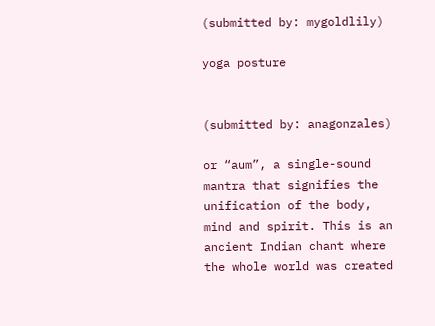(submitted by: mygoldlily)

yoga posture


(submitted by: anagonzales)

or “aum”, a single-sound mantra that signifies the unification of the body, mind and spirit. This is an ancient Indian chant where the whole world was created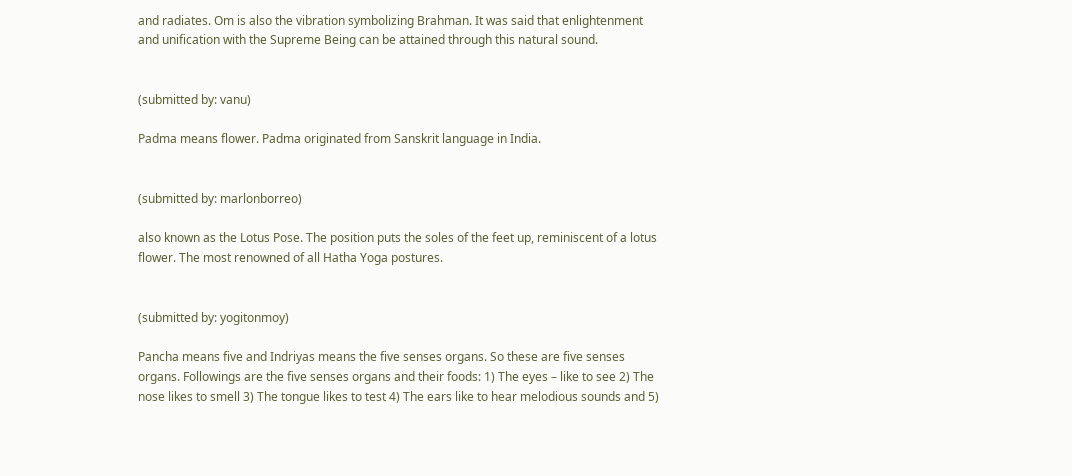and radiates. Om is also the vibration symbolizing Brahman. It was said that enlightenment and unification with the Supreme Being can be attained through this natural sound.


(submitted by: vanu)

Padma means flower. Padma originated from Sanskrit language in India.


(submitted by: marlonborreo)

also known as the Lotus Pose. The position puts the soles of the feet up, reminiscent of a lotus flower. The most renowned of all Hatha Yoga postures.


(submitted by: yogitonmoy)

Pancha means five and Indriyas means the five senses organs. So these are five senses organs. Followings are the five senses organs and their foods: 1) The eyes – like to see 2) The nose likes to smell 3) The tongue likes to test 4) The ears like to hear melodious sounds and 5)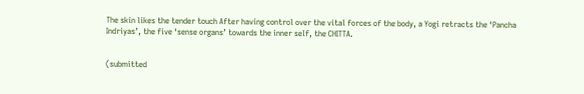The skin likes the tender touch After having control over the vital forces of the body, a Yogi retracts the ‘Pancha Indriyas’, the five ‘sense organs’ towards the inner self, the CHITTA.


(submitted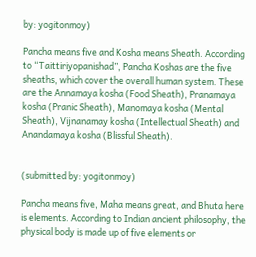by: yogitonmoy)

Pancha means five and Kosha means Sheath. According to “Taittiriyopanishad”, Pancha Koshas are the five sheaths, which cover the overall human system. These are the Annamaya kosha (Food Sheath), Pranamaya kosha (Pranic Sheath), Manomaya kosha (Mental Sheath), Vijnanamay kosha (Intellectual Sheath) and Anandamaya kosha (Blissful Sheath).


(submitted by: yogitonmoy)

Pancha means five, Maha means great, and Bhuta here is elements. According to Indian ancient philosophy, the physical body is made up of five elements or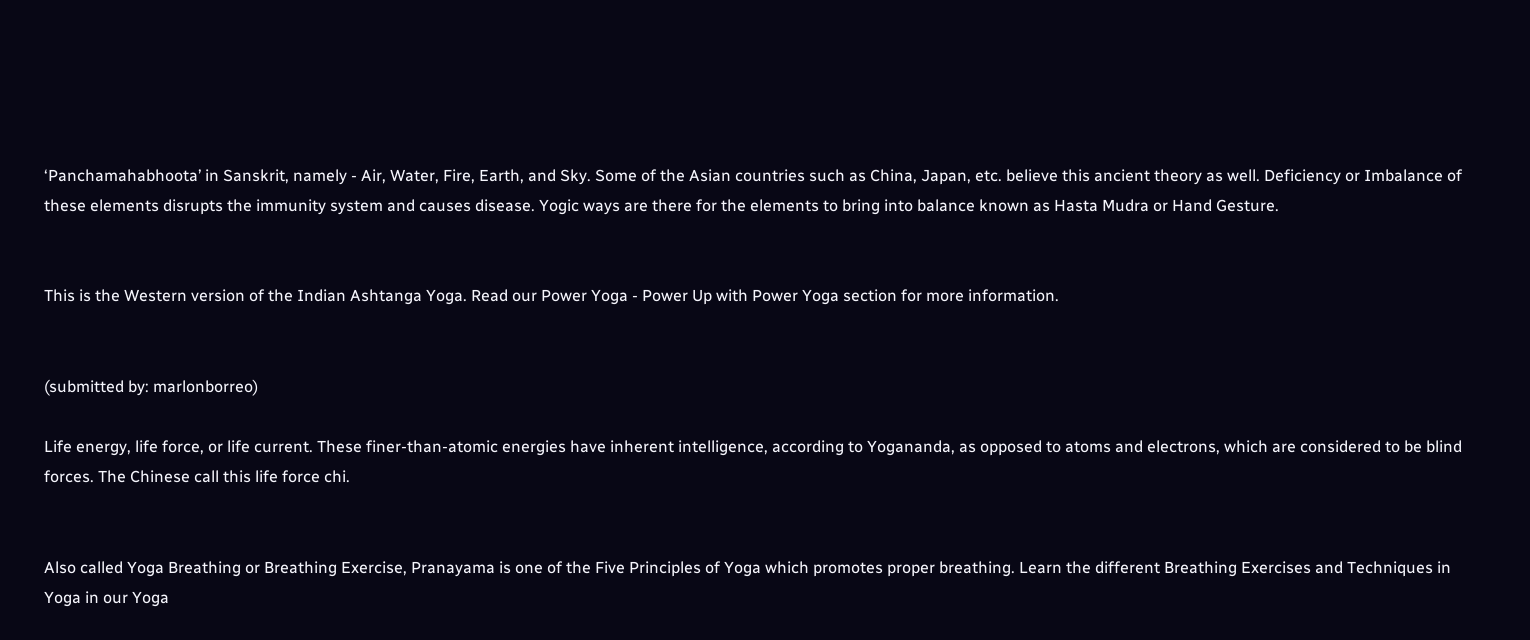‘Panchamahabhoota’ in Sanskrit, namely - Air, Water, Fire, Earth, and Sky. Some of the Asian countries such as China, Japan, etc. believe this ancient theory as well. Deficiency or Imbalance of these elements disrupts the immunity system and causes disease. Yogic ways are there for the elements to bring into balance known as Hasta Mudra or Hand Gesture.


This is the Western version of the Indian Ashtanga Yoga. Read our Power Yoga - Power Up with Power Yoga section for more information.


(submitted by: marlonborreo)

Life energy, life force, or life current. These finer-than-atomic energies have inherent intelligence, according to Yogananda, as opposed to atoms and electrons, which are considered to be blind forces. The Chinese call this life force chi.


Also called Yoga Breathing or Breathing Exercise, Pranayama is one of the Five Principles of Yoga which promotes proper breathing. Learn the different Breathing Exercises and Techniques in Yoga in our Yoga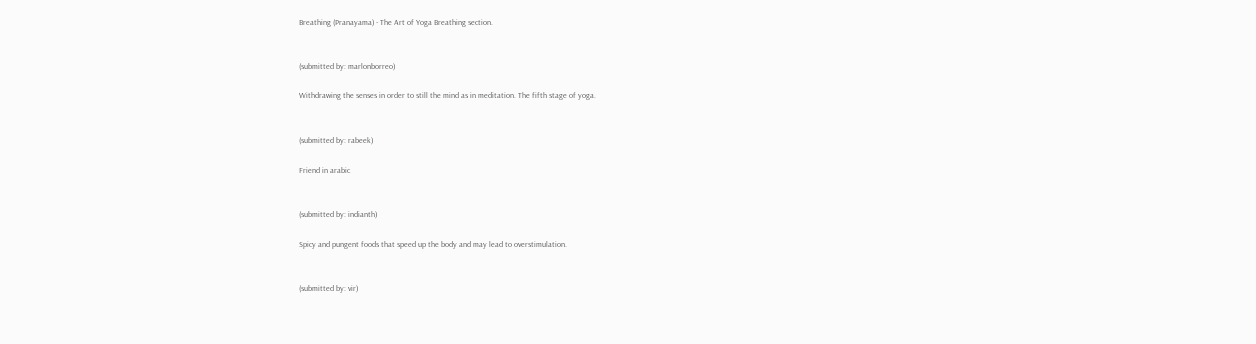Breathing (Pranayama) - The Art of Yoga Breathing section.


(submitted by: marlonborreo)

Withdrawing the senses in order to still the mind as in meditation. The fifth stage of yoga.


(submitted by: rabeek)

Friend in arabic


(submitted by: indianth)

Spicy and pungent foods that speed up the body and may lead to overstimulation.


(submitted by: vir)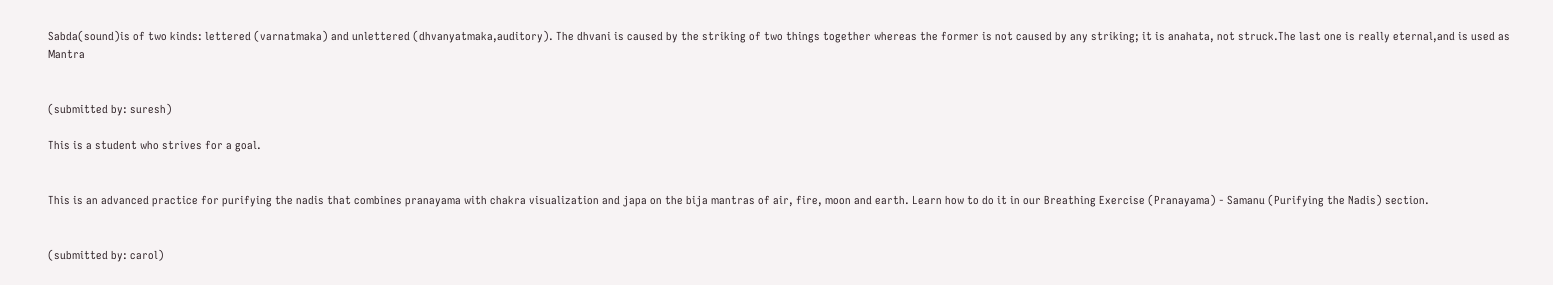Sabda(sound)is of two kinds: lettered (varnatmaka) and unlettered (dhvanyatmaka,auditory). The dhvani is caused by the striking of two things together whereas the former is not caused by any striking; it is anahata, not struck.The last one is really eternal,and is used as Mantra


(submitted by: suresh)

This is a student who strives for a goal.


This is an advanced practice for purifying the nadis that combines pranayama with chakra visualization and japa on the bija mantras of air, fire, moon and earth. Learn how to do it in our Breathing Exercise (Pranayama) - Samanu (Purifying the Nadis) section.


(submitted by: carol)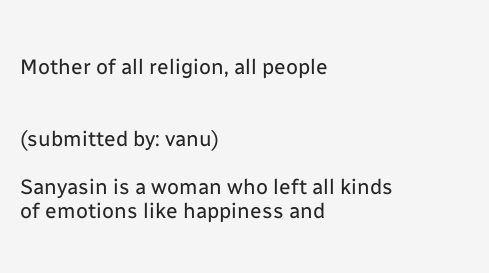Mother of all religion, all people


(submitted by: vanu)

Sanyasin is a woman who left all kinds of emotions like happiness and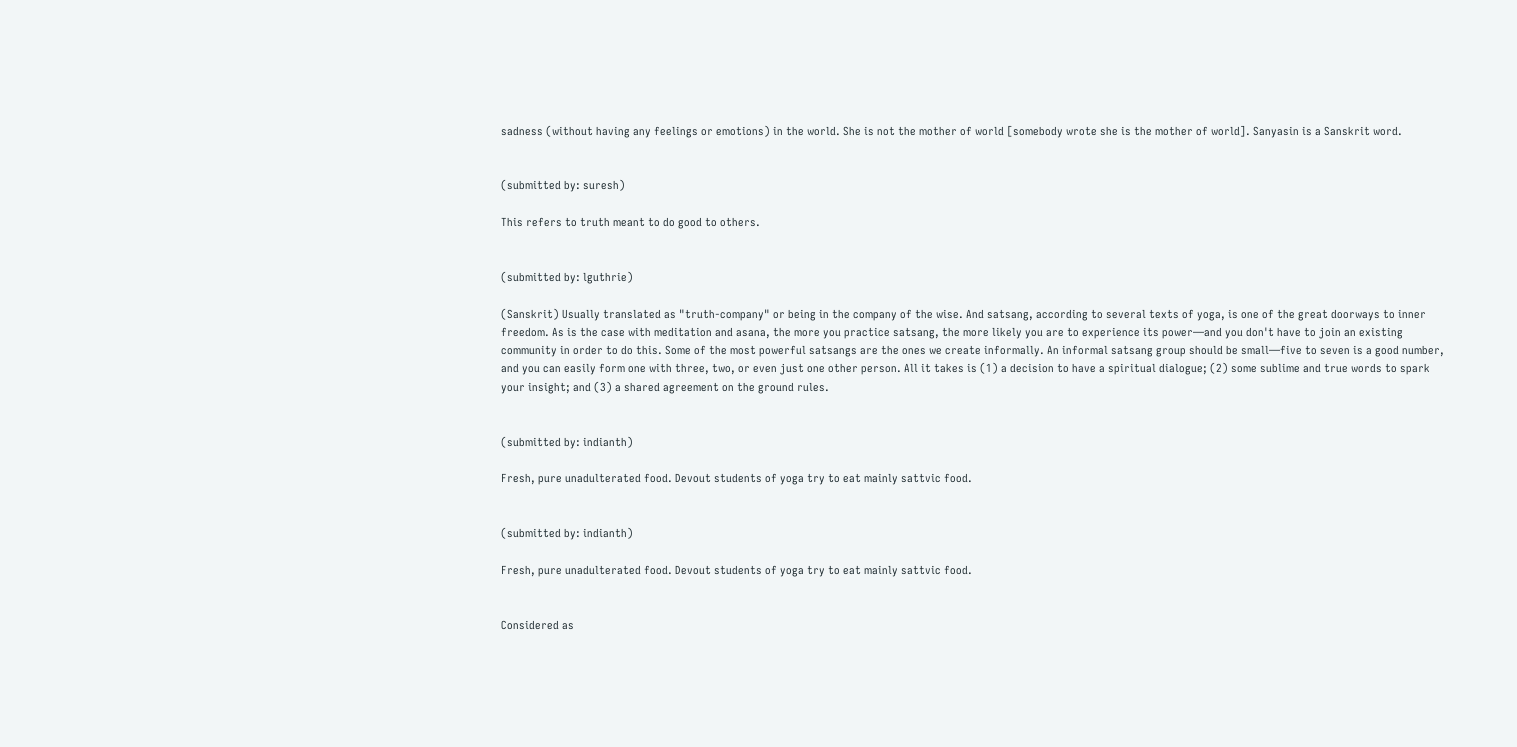sadness (without having any feelings or emotions) in the world. She is not the mother of world [somebody wrote she is the mother of world]. Sanyasin is a Sanskrit word.


(submitted by: suresh)

This refers to truth meant to do good to others.


(submitted by: lguthrie)

(Sanskrit) Usually translated as "truth-company" or being in the company of the wise. And satsang, according to several texts of yoga, is one of the great doorways to inner freedom. As is the case with meditation and asana, the more you practice satsang, the more likely you are to experience its power—and you don't have to join an existing community in order to do this. Some of the most powerful satsangs are the ones we create informally. An informal satsang group should be small—five to seven is a good number, and you can easily form one with three, two, or even just one other person. All it takes is (1) a decision to have a spiritual dialogue; (2) some sublime and true words to spark your insight; and (3) a shared agreement on the ground rules.


(submitted by: indianth)

Fresh, pure unadulterated food. Devout students of yoga try to eat mainly sattvic food.


(submitted by: indianth)

Fresh, pure unadulterated food. Devout students of yoga try to eat mainly sattvic food.


Considered as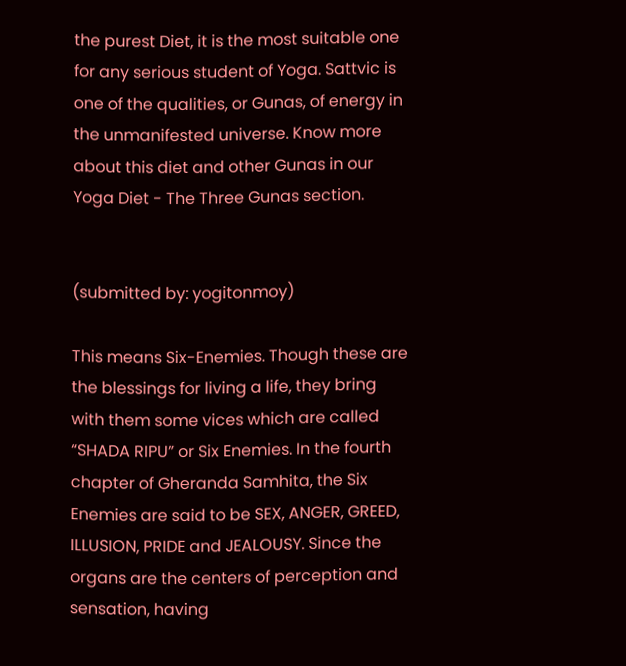the purest Diet, it is the most suitable one for any serious student of Yoga. Sattvic is one of the qualities, or Gunas, of energy in the unmanifested universe. Know more about this diet and other Gunas in our Yoga Diet - The Three Gunas section.


(submitted by: yogitonmoy)

This means Six-Enemies. Though these are the blessings for living a life, they bring with them some vices which are called “SHADA RIPU” or Six Enemies. In the fourth chapter of Gheranda Samhita, the Six Enemies are said to be SEX, ANGER, GREED, ILLUSION, PRIDE and JEALOUSY. Since the organs are the centers of perception and sensation, having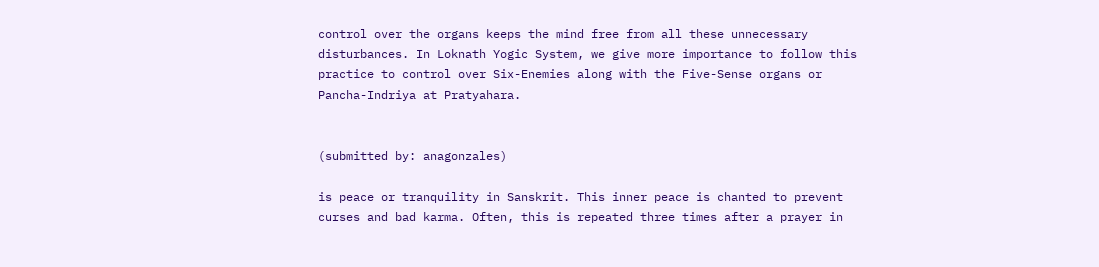control over the organs keeps the mind free from all these unnecessary disturbances. In Loknath Yogic System, we give more importance to follow this practice to control over Six-Enemies along with the Five-Sense organs or Pancha-Indriya at Pratyahara.


(submitted by: anagonzales)

is peace or tranquility in Sanskrit. This inner peace is chanted to prevent curses and bad karma. Often, this is repeated three times after a prayer in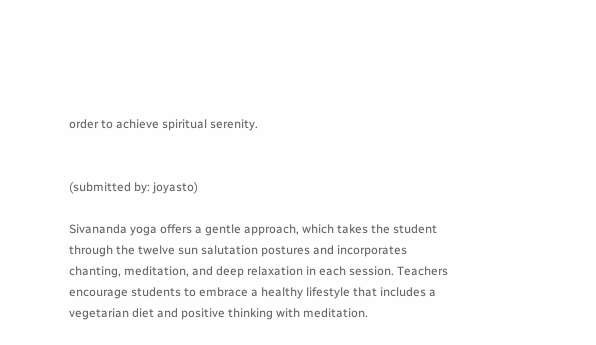order to achieve spiritual serenity.


(submitted by: joyasto)

Sivananda yoga offers a gentle approach, which takes the student through the twelve sun salutation postures and incorporates chanting, meditation, and deep relaxation in each session. Teachers encourage students to embrace a healthy lifestyle that includes a vegetarian diet and positive thinking with meditation.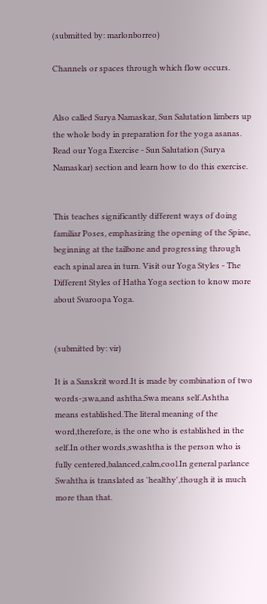(submitted by: marlonborreo)

Channels or spaces through which flow occurs.


Also called Surya Namaskar, Sun Salutation limbers up the whole body in preparation for the yoga asanas. Read our Yoga Exercise - Sun Salutation (Surya Namaskar) section and learn how to do this exercise.


This teaches significantly different ways of doing familiar Poses, emphasizing the opening of the Spine, beginning at the tailbone and progressing through each spinal area in turn. Visit our Yoga Styles - The Different Styles of Hatha Yoga section to know more about Svaroopa Yoga.


(submitted by: vir)

It is a Sanskrit word.It is made by combination of two words-;swa,and ashtha.Swa means self.Ashtha means established.The literal meaning of the word,therefore, is the one who is established in the self.In other words,swashtha is the person who is fully centered,balanced,calm,cool.In general parlance Swahtha is translated as 'healthy',though it is much more than that.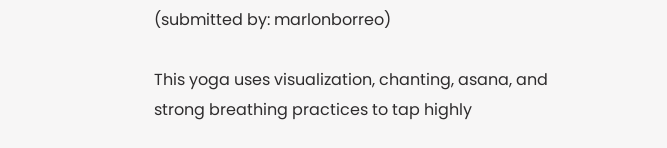(submitted by: marlonborreo)

This yoga uses visualization, chanting, asana, and strong breathing practices to tap highly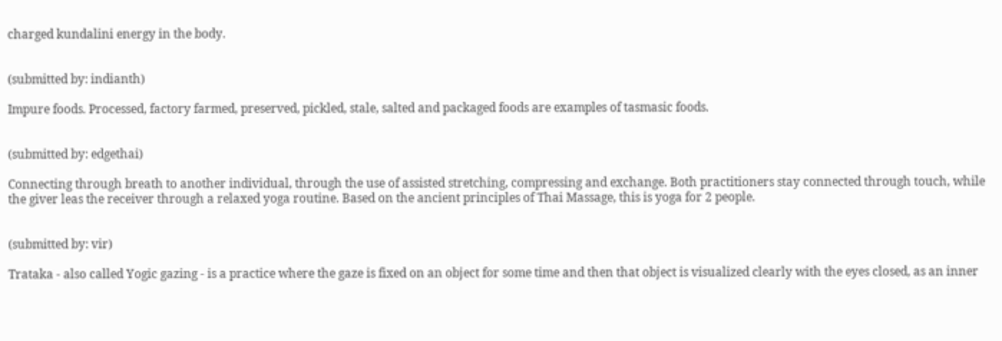charged kundalini energy in the body.


(submitted by: indianth)

Impure foods. Processed, factory farmed, preserved, pickled, stale, salted and packaged foods are examples of tasmasic foods.


(submitted by: edgethai)

Connecting through breath to another individual, through the use of assisted stretching, compressing and exchange. Both practitioners stay connected through touch, while the giver leas the receiver through a relaxed yoga routine. Based on the ancient principles of Thai Massage, this is yoga for 2 people.


(submitted by: vir)

Trataka - also called Yogic gazing - is a practice where the gaze is fixed on an object for some time and then that object is visualized clearly with the eyes closed, as an inner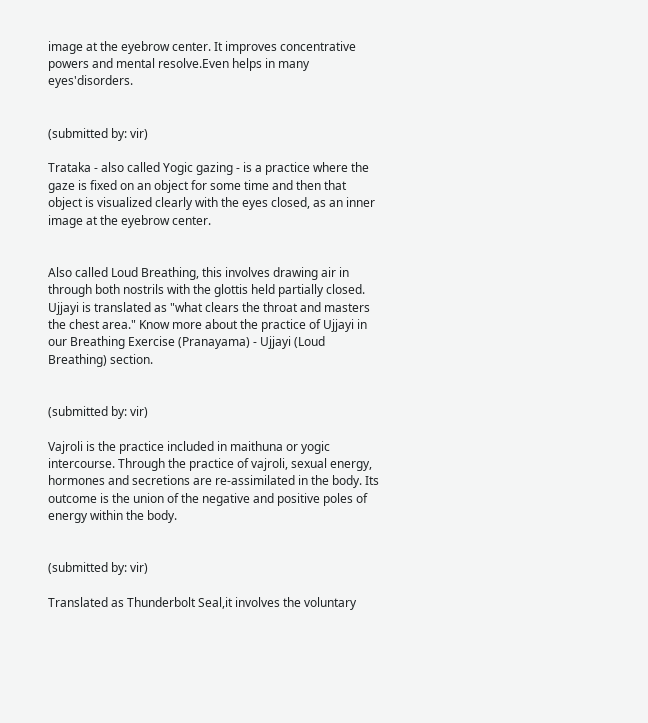image at the eyebrow center. It improves concentrative powers and mental resolve.Even helps in many eyes'disorders.


(submitted by: vir)

Trataka - also called Yogic gazing - is a practice where the gaze is fixed on an object for some time and then that object is visualized clearly with the eyes closed, as an inner image at the eyebrow center.


Also called Loud Breathing, this involves drawing air in through both nostrils with the glottis held partially closed. Ujjayi is translated as "what clears the throat and masters the chest area." Know more about the practice of Ujjayi in our Breathing Exercise (Pranayama) - Ujjayi (Loud Breathing) section.


(submitted by: vir)

Vajroli is the practice included in maithuna or yogic intercourse. Through the practice of vajroli, sexual energy, hormones and secretions are re-assimilated in the body. Its outcome is the union of the negative and positive poles of energy within the body.


(submitted by: vir)

Translated as Thunderbolt Seal,it involves the voluntary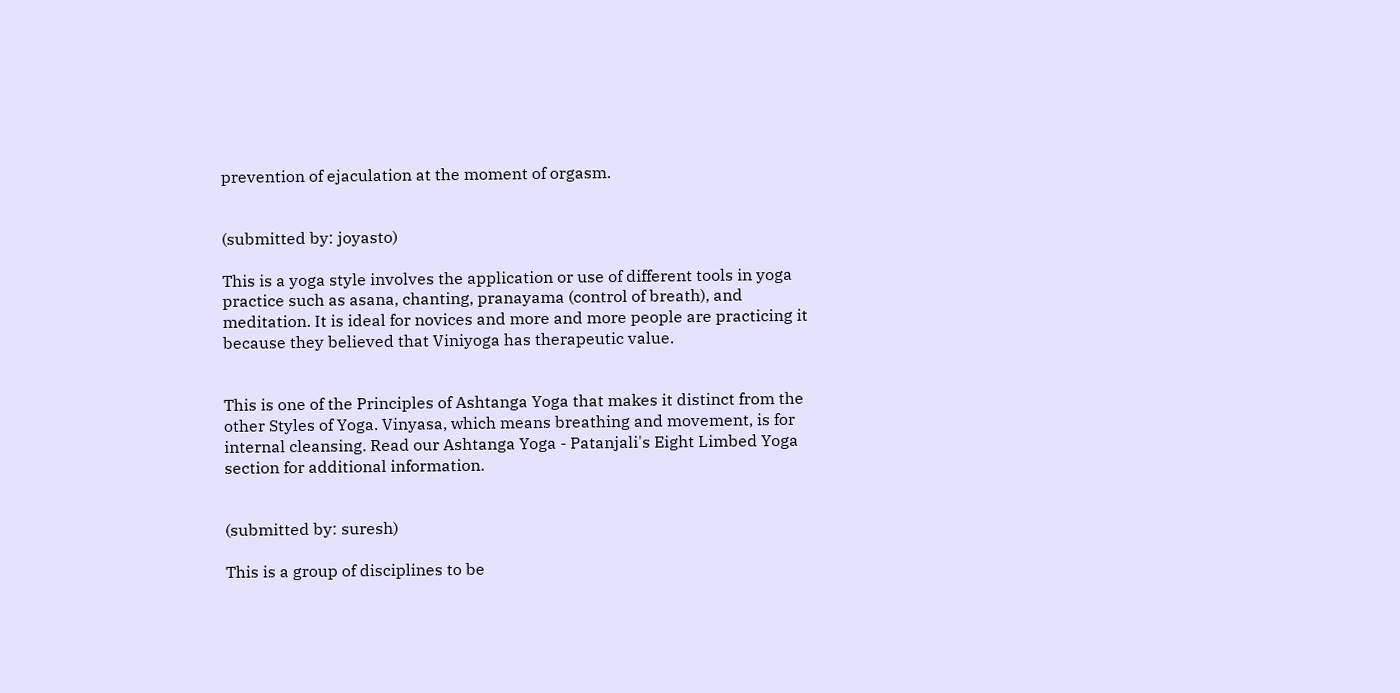prevention of ejaculation at the moment of orgasm.


(submitted by: joyasto)

This is a yoga style involves the application or use of different tools in yoga practice such as asana, chanting, pranayama (control of breath), and meditation. It is ideal for novices and more and more people are practicing it because they believed that Viniyoga has therapeutic value.


This is one of the Principles of Ashtanga Yoga that makes it distinct from the other Styles of Yoga. Vinyasa, which means breathing and movement, is for internal cleansing. Read our Ashtanga Yoga - Patanjali's Eight Limbed Yoga section for additional information.


(submitted by: suresh)

This is a group of disciplines to be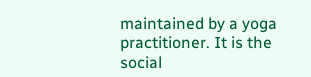maintained by a yoga practitioner. It is the social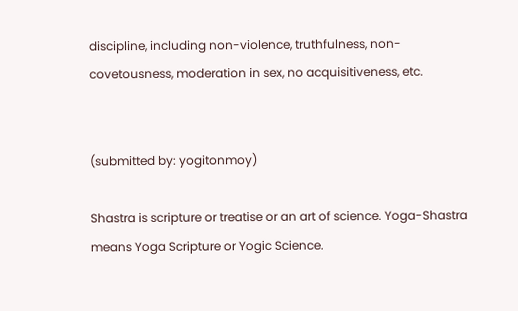discipline, including non-violence, truthfulness, non-covetousness, moderation in sex, no acquisitiveness, etc.


(submitted by: yogitonmoy)

Shastra is scripture or treatise or an art of science. Yoga-Shastra means Yoga Scripture or Yogic Science.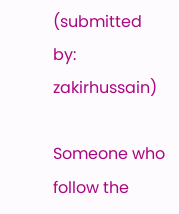(submitted by: zakirhussain)

Someone who follow the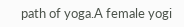path of yoga.A female yogi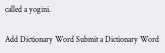called a yogini.

Add Dictionary Word Submit a Dictionary Word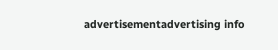advertisementadvertising info